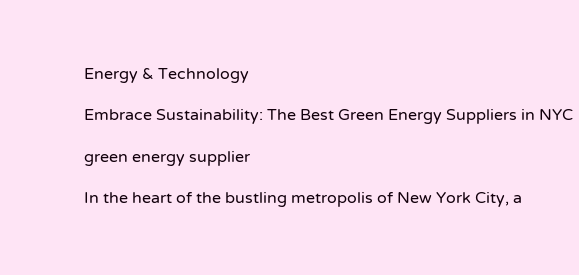Energy & Technology

Embrace Sustainability: The Best Green Energy Suppliers in NYC

green energy supplier

In the heart of the bustling metropolis of New York City, a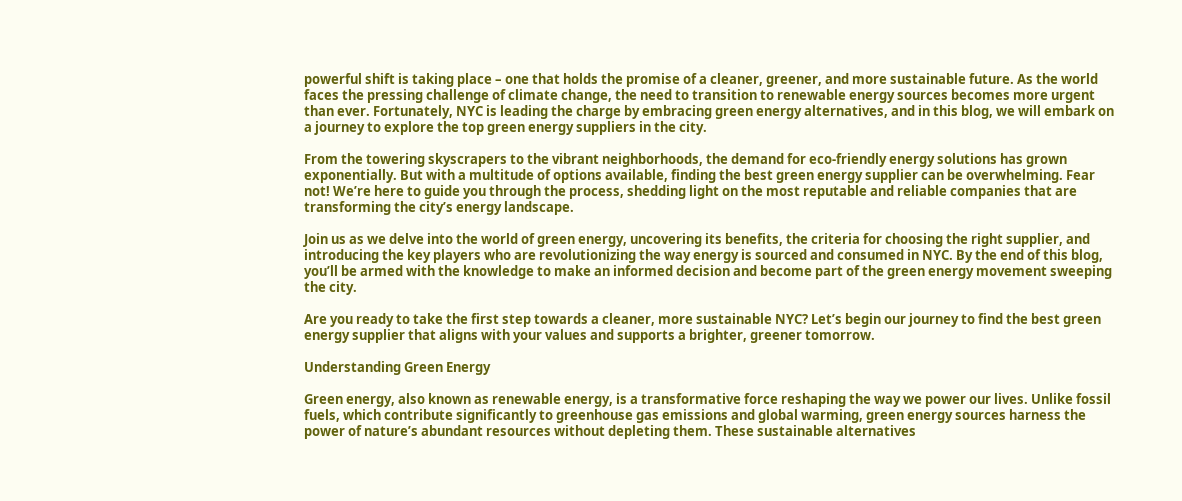powerful shift is taking place – one that holds the promise of a cleaner, greener, and more sustainable future. As the world faces the pressing challenge of climate change, the need to transition to renewable energy sources becomes more urgent than ever. Fortunately, NYC is leading the charge by embracing green energy alternatives, and in this blog, we will embark on a journey to explore the top green energy suppliers in the city.

From the towering skyscrapers to the vibrant neighborhoods, the demand for eco-friendly energy solutions has grown exponentially. But with a multitude of options available, finding the best green energy supplier can be overwhelming. Fear not! We’re here to guide you through the process, shedding light on the most reputable and reliable companies that are transforming the city’s energy landscape.

Join us as we delve into the world of green energy, uncovering its benefits, the criteria for choosing the right supplier, and introducing the key players who are revolutionizing the way energy is sourced and consumed in NYC. By the end of this blog, you’ll be armed with the knowledge to make an informed decision and become part of the green energy movement sweeping the city.

Are you ready to take the first step towards a cleaner, more sustainable NYC? Let’s begin our journey to find the best green energy supplier that aligns with your values and supports a brighter, greener tomorrow.

Understanding Green Energy

Green energy, also known as renewable energy, is a transformative force reshaping the way we power our lives. Unlike fossil fuels, which contribute significantly to greenhouse gas emissions and global warming, green energy sources harness the power of nature’s abundant resources without depleting them. These sustainable alternatives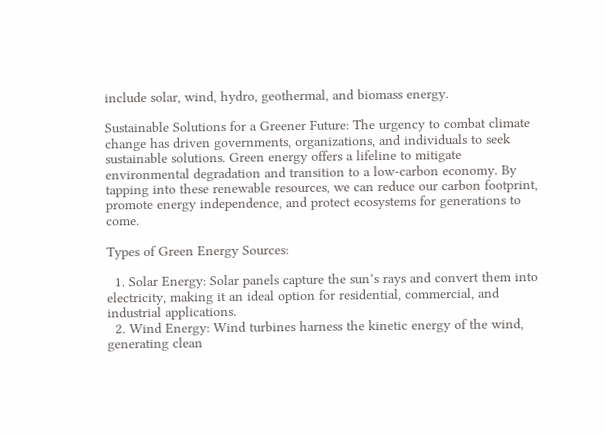include solar, wind, hydro, geothermal, and biomass energy.

Sustainable Solutions for a Greener Future: The urgency to combat climate change has driven governments, organizations, and individuals to seek sustainable solutions. Green energy offers a lifeline to mitigate environmental degradation and transition to a low-carbon economy. By tapping into these renewable resources, we can reduce our carbon footprint, promote energy independence, and protect ecosystems for generations to come.

Types of Green Energy Sources:

  1. Solar Energy: Solar panels capture the sun’s rays and convert them into electricity, making it an ideal option for residential, commercial, and industrial applications.
  2. Wind Energy: Wind turbines harness the kinetic energy of the wind, generating clean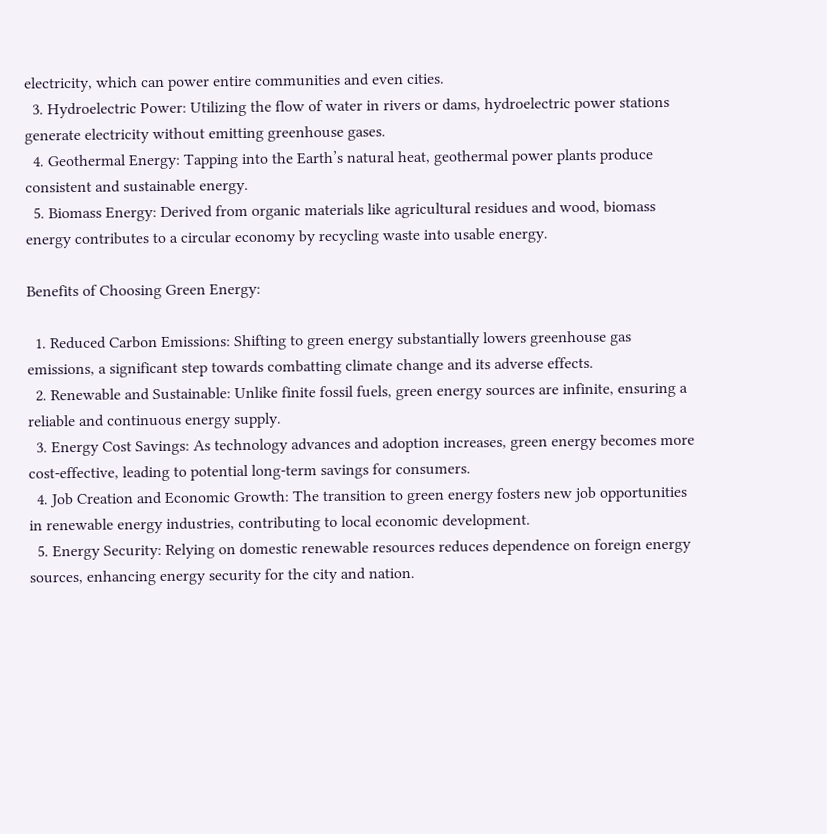electricity, which can power entire communities and even cities.
  3. Hydroelectric Power: Utilizing the flow of water in rivers or dams, hydroelectric power stations generate electricity without emitting greenhouse gases.
  4. Geothermal Energy: Tapping into the Earth’s natural heat, geothermal power plants produce consistent and sustainable energy.
  5. Biomass Energy: Derived from organic materials like agricultural residues and wood, biomass energy contributes to a circular economy by recycling waste into usable energy.

Benefits of Choosing Green Energy:

  1. Reduced Carbon Emissions: Shifting to green energy substantially lowers greenhouse gas emissions, a significant step towards combatting climate change and its adverse effects.
  2. Renewable and Sustainable: Unlike finite fossil fuels, green energy sources are infinite, ensuring a reliable and continuous energy supply.
  3. Energy Cost Savings: As technology advances and adoption increases, green energy becomes more cost-effective, leading to potential long-term savings for consumers.
  4. Job Creation and Economic Growth: The transition to green energy fosters new job opportunities in renewable energy industries, contributing to local economic development.
  5. Energy Security: Relying on domestic renewable resources reduces dependence on foreign energy sources, enhancing energy security for the city and nation.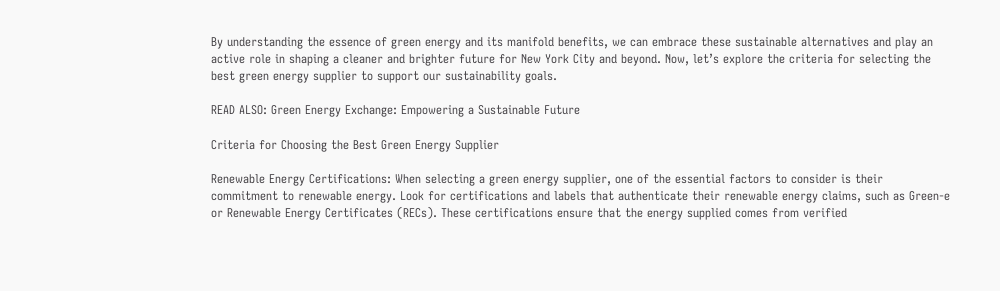By understanding the essence of green energy and its manifold benefits, we can embrace these sustainable alternatives and play an active role in shaping a cleaner and brighter future for New York City and beyond. Now, let’s explore the criteria for selecting the best green energy supplier to support our sustainability goals.

READ ALSO: Green Energy Exchange: Empowering a Sustainable Future

Criteria for Choosing the Best Green Energy Supplier

Renewable Energy Certifications: When selecting a green energy supplier, one of the essential factors to consider is their commitment to renewable energy. Look for certifications and labels that authenticate their renewable energy claims, such as Green-e or Renewable Energy Certificates (RECs). These certifications ensure that the energy supplied comes from verified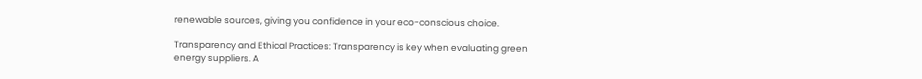renewable sources, giving you confidence in your eco-conscious choice.

Transparency and Ethical Practices: Transparency is key when evaluating green energy suppliers. A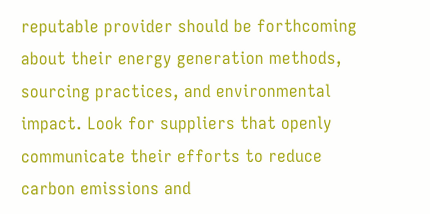reputable provider should be forthcoming about their energy generation methods, sourcing practices, and environmental impact. Look for suppliers that openly communicate their efforts to reduce carbon emissions and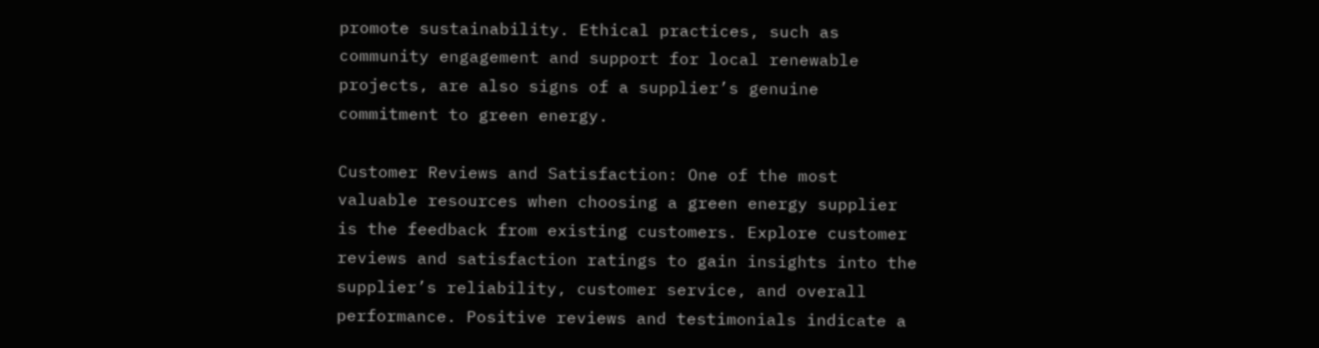promote sustainability. Ethical practices, such as community engagement and support for local renewable projects, are also signs of a supplier’s genuine commitment to green energy.

Customer Reviews and Satisfaction: One of the most valuable resources when choosing a green energy supplier is the feedback from existing customers. Explore customer reviews and satisfaction ratings to gain insights into the supplier’s reliability, customer service, and overall performance. Positive reviews and testimonials indicate a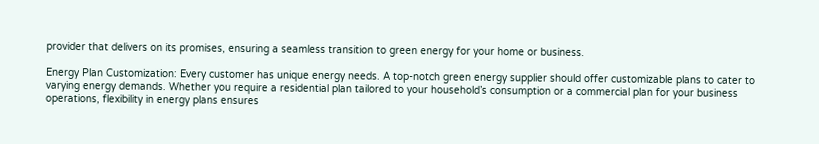provider that delivers on its promises, ensuring a seamless transition to green energy for your home or business.

Energy Plan Customization: Every customer has unique energy needs. A top-notch green energy supplier should offer customizable plans to cater to varying energy demands. Whether you require a residential plan tailored to your household’s consumption or a commercial plan for your business operations, flexibility in energy plans ensures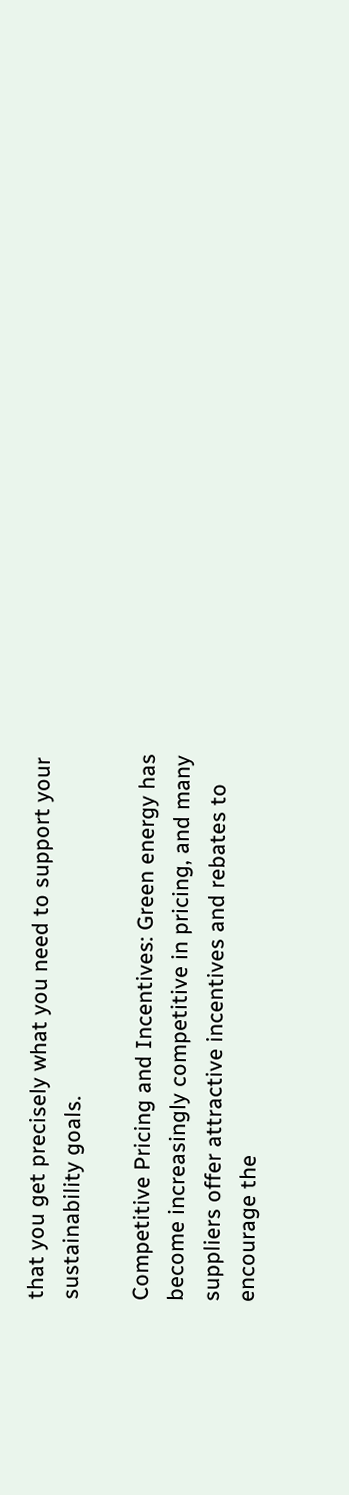that you get precisely what you need to support your sustainability goals.

Competitive Pricing and Incentives: Green energy has become increasingly competitive in pricing, and many suppliers offer attractive incentives and rebates to encourage the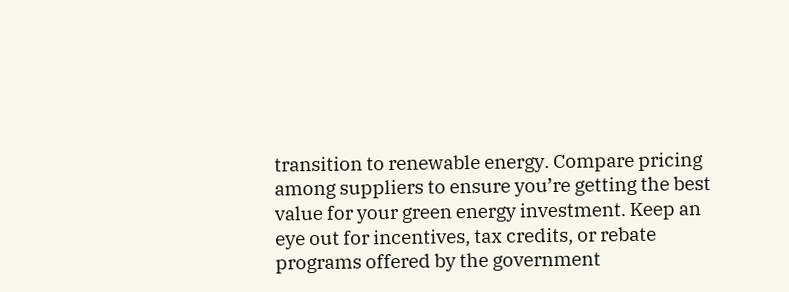transition to renewable energy. Compare pricing among suppliers to ensure you’re getting the best value for your green energy investment. Keep an eye out for incentives, tax credits, or rebate programs offered by the government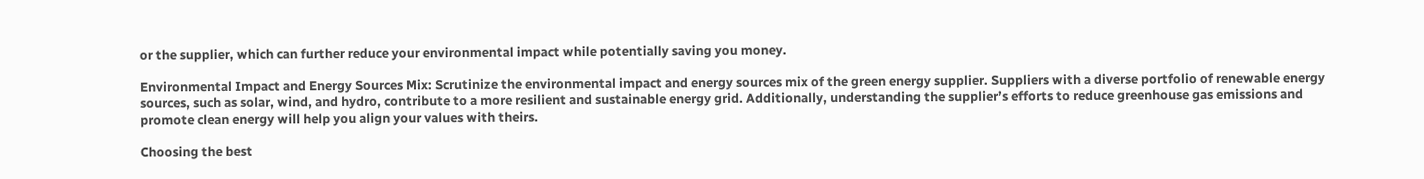or the supplier, which can further reduce your environmental impact while potentially saving you money.

Environmental Impact and Energy Sources Mix: Scrutinize the environmental impact and energy sources mix of the green energy supplier. Suppliers with a diverse portfolio of renewable energy sources, such as solar, wind, and hydro, contribute to a more resilient and sustainable energy grid. Additionally, understanding the supplier’s efforts to reduce greenhouse gas emissions and promote clean energy will help you align your values with theirs.

Choosing the best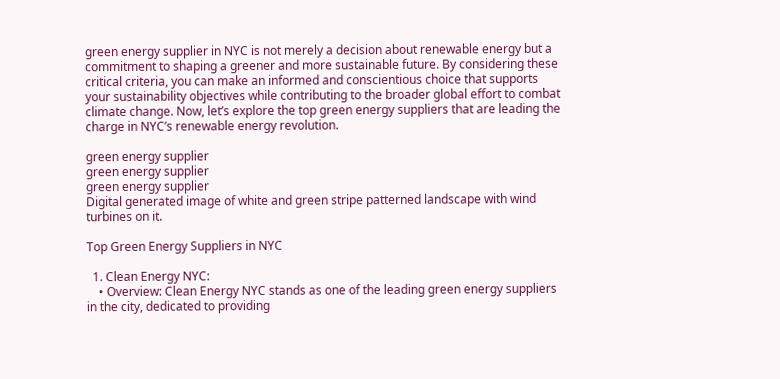green energy supplier in NYC is not merely a decision about renewable energy but a commitment to shaping a greener and more sustainable future. By considering these critical criteria, you can make an informed and conscientious choice that supports your sustainability objectives while contributing to the broader global effort to combat climate change. Now, let’s explore the top green energy suppliers that are leading the charge in NYC’s renewable energy revolution.

green energy supplier
green energy supplier
green energy supplier
Digital generated image of white and green stripe patterned landscape with wind turbines on it.

Top Green Energy Suppliers in NYC

  1. Clean Energy NYC:
    • Overview: Clean Energy NYC stands as one of the leading green energy suppliers in the city, dedicated to providing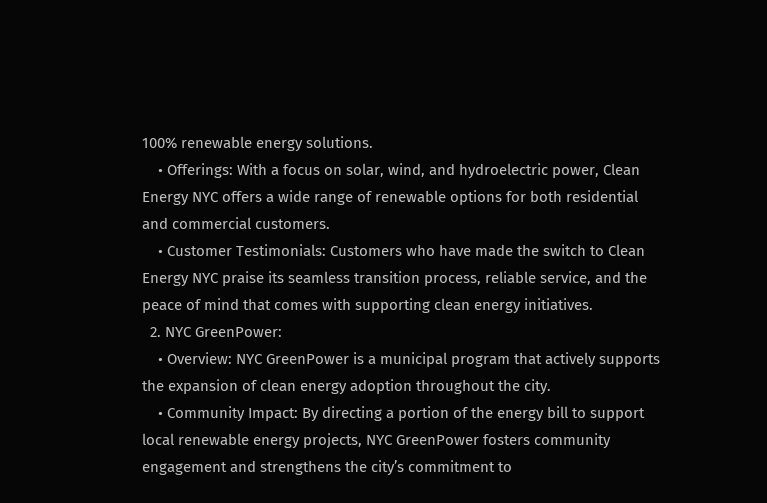100% renewable energy solutions.
    • Offerings: With a focus on solar, wind, and hydroelectric power, Clean Energy NYC offers a wide range of renewable options for both residential and commercial customers.
    • Customer Testimonials: Customers who have made the switch to Clean Energy NYC praise its seamless transition process, reliable service, and the peace of mind that comes with supporting clean energy initiatives.
  2. NYC GreenPower:
    • Overview: NYC GreenPower is a municipal program that actively supports the expansion of clean energy adoption throughout the city.
    • Community Impact: By directing a portion of the energy bill to support local renewable energy projects, NYC GreenPower fosters community engagement and strengthens the city’s commitment to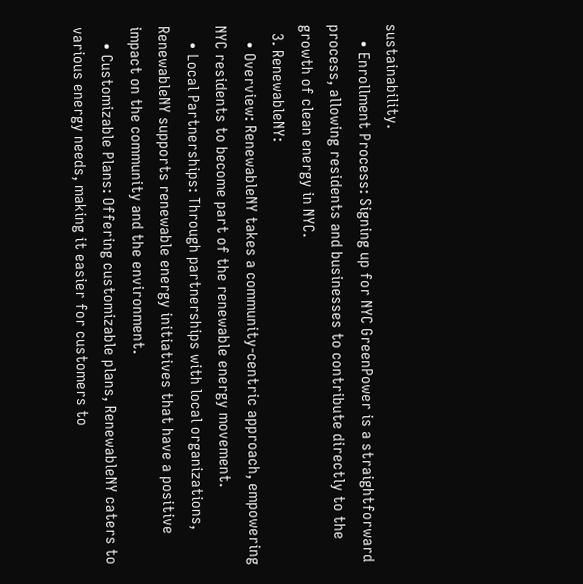sustainability.
    • Enrollment Process: Signing up for NYC GreenPower is a straightforward process, allowing residents and businesses to contribute directly to the growth of clean energy in NYC.
  3. RenewableNY:
    • Overview: RenewableNY takes a community-centric approach, empowering NYC residents to become part of the renewable energy movement.
    • Local Partnerships: Through partnerships with local organizations, RenewableNY supports renewable energy initiatives that have a positive impact on the community and the environment.
    • Customizable Plans: Offering customizable plans, RenewableNY caters to various energy needs, making it easier for customers to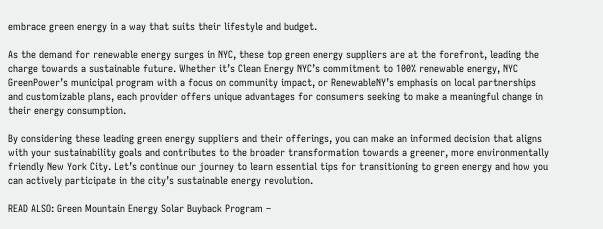embrace green energy in a way that suits their lifestyle and budget.

As the demand for renewable energy surges in NYC, these top green energy suppliers are at the forefront, leading the charge towards a sustainable future. Whether it’s Clean Energy NYC’s commitment to 100% renewable energy, NYC GreenPower’s municipal program with a focus on community impact, or RenewableNY’s emphasis on local partnerships and customizable plans, each provider offers unique advantages for consumers seeking to make a meaningful change in their energy consumption.

By considering these leading green energy suppliers and their offerings, you can make an informed decision that aligns with your sustainability goals and contributes to the broader transformation towards a greener, more environmentally friendly New York City. Let’s continue our journey to learn essential tips for transitioning to green energy and how you can actively participate in the city’s sustainable energy revolution.

READ ALSO: Green Mountain Energy Solar Buyback Program –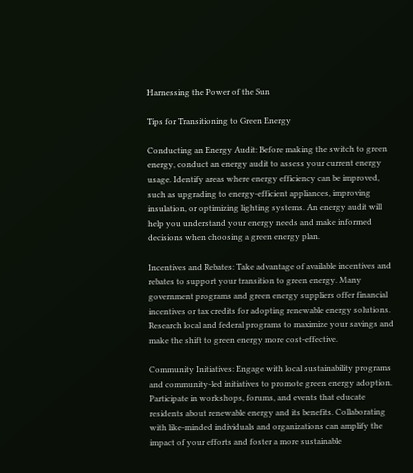Harnessing the Power of the Sun

Tips for Transitioning to Green Energy

Conducting an Energy Audit: Before making the switch to green energy, conduct an energy audit to assess your current energy usage. Identify areas where energy efficiency can be improved, such as upgrading to energy-efficient appliances, improving insulation, or optimizing lighting systems. An energy audit will help you understand your energy needs and make informed decisions when choosing a green energy plan.

Incentives and Rebates: Take advantage of available incentives and rebates to support your transition to green energy. Many government programs and green energy suppliers offer financial incentives or tax credits for adopting renewable energy solutions. Research local and federal programs to maximize your savings and make the shift to green energy more cost-effective.

Community Initiatives: Engage with local sustainability programs and community-led initiatives to promote green energy adoption. Participate in workshops, forums, and events that educate residents about renewable energy and its benefits. Collaborating with like-minded individuals and organizations can amplify the impact of your efforts and foster a more sustainable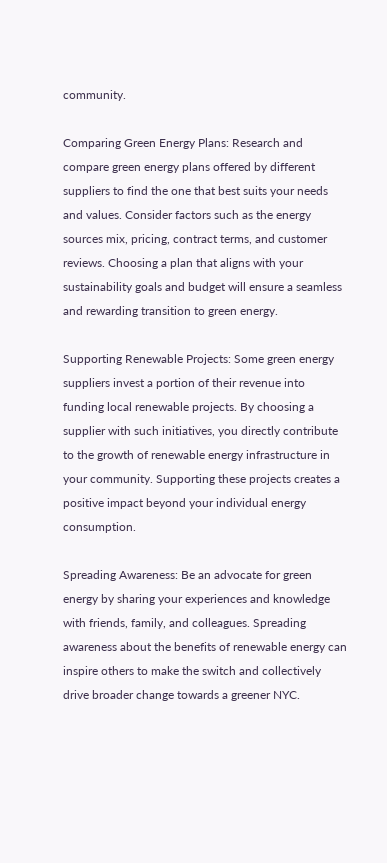community.

Comparing Green Energy Plans: Research and compare green energy plans offered by different suppliers to find the one that best suits your needs and values. Consider factors such as the energy sources mix, pricing, contract terms, and customer reviews. Choosing a plan that aligns with your sustainability goals and budget will ensure a seamless and rewarding transition to green energy.

Supporting Renewable Projects: Some green energy suppliers invest a portion of their revenue into funding local renewable projects. By choosing a supplier with such initiatives, you directly contribute to the growth of renewable energy infrastructure in your community. Supporting these projects creates a positive impact beyond your individual energy consumption.

Spreading Awareness: Be an advocate for green energy by sharing your experiences and knowledge with friends, family, and colleagues. Spreading awareness about the benefits of renewable energy can inspire others to make the switch and collectively drive broader change towards a greener NYC.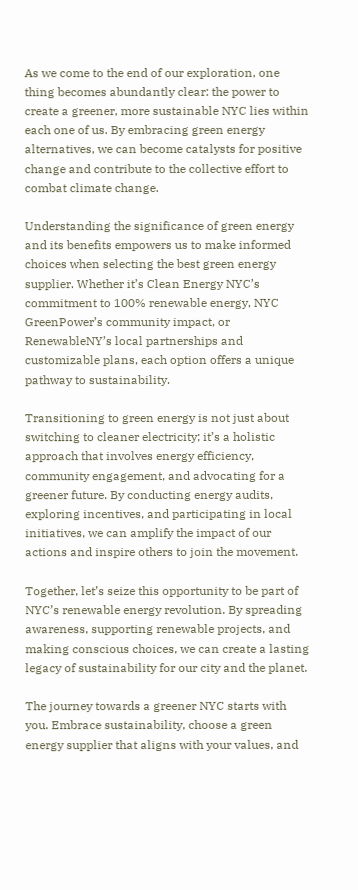As we come to the end of our exploration, one thing becomes abundantly clear: the power to create a greener, more sustainable NYC lies within each one of us. By embracing green energy alternatives, we can become catalysts for positive change and contribute to the collective effort to combat climate change.

Understanding the significance of green energy and its benefits empowers us to make informed choices when selecting the best green energy supplier. Whether it’s Clean Energy NYC’s commitment to 100% renewable energy, NYC GreenPower’s community impact, or RenewableNY’s local partnerships and customizable plans, each option offers a unique pathway to sustainability.

Transitioning to green energy is not just about switching to cleaner electricity; it’s a holistic approach that involves energy efficiency, community engagement, and advocating for a greener future. By conducting energy audits, exploring incentives, and participating in local initiatives, we can amplify the impact of our actions and inspire others to join the movement.

Together, let’s seize this opportunity to be part of NYC’s renewable energy revolution. By spreading awareness, supporting renewable projects, and making conscious choices, we can create a lasting legacy of sustainability for our city and the planet.

The journey towards a greener NYC starts with you. Embrace sustainability, choose a green energy supplier that aligns with your values, and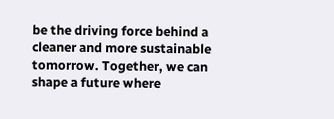be the driving force behind a cleaner and more sustainable tomorrow. Together, we can shape a future where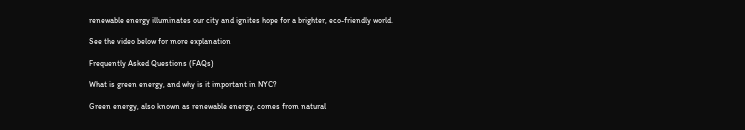renewable energy illuminates our city and ignites hope for a brighter, eco-friendly world.

See the video below for more explanation

Frequently Asked Questions (FAQs)

What is green energy, and why is it important in NYC?

Green energy, also known as renewable energy, comes from natural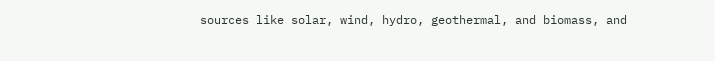sources like solar, wind, hydro, geothermal, and biomass, and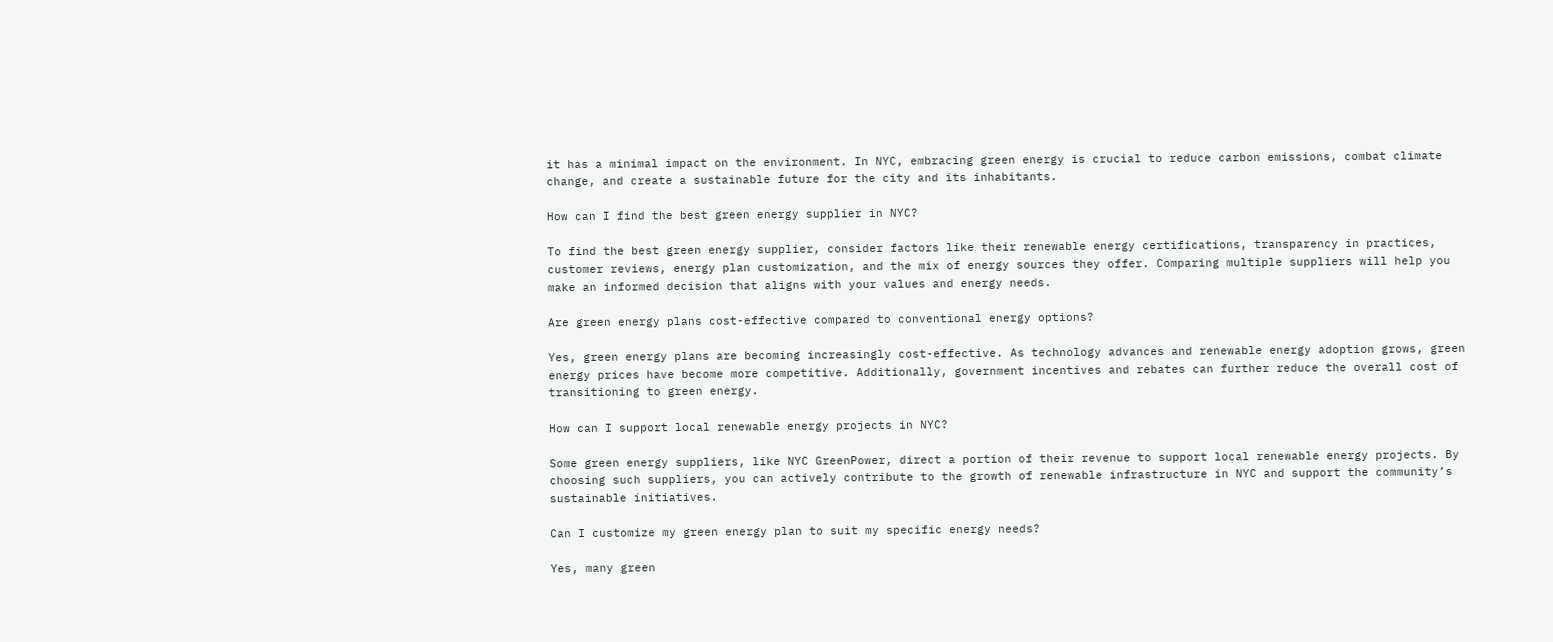it has a minimal impact on the environment. In NYC, embracing green energy is crucial to reduce carbon emissions, combat climate change, and create a sustainable future for the city and its inhabitants.

How can I find the best green energy supplier in NYC?

To find the best green energy supplier, consider factors like their renewable energy certifications, transparency in practices, customer reviews, energy plan customization, and the mix of energy sources they offer. Comparing multiple suppliers will help you make an informed decision that aligns with your values and energy needs.

Are green energy plans cost-effective compared to conventional energy options?

Yes, green energy plans are becoming increasingly cost-effective. As technology advances and renewable energy adoption grows, green energy prices have become more competitive. Additionally, government incentives and rebates can further reduce the overall cost of transitioning to green energy.

How can I support local renewable energy projects in NYC?

Some green energy suppliers, like NYC GreenPower, direct a portion of their revenue to support local renewable energy projects. By choosing such suppliers, you can actively contribute to the growth of renewable infrastructure in NYC and support the community’s sustainable initiatives.

Can I customize my green energy plan to suit my specific energy needs?

Yes, many green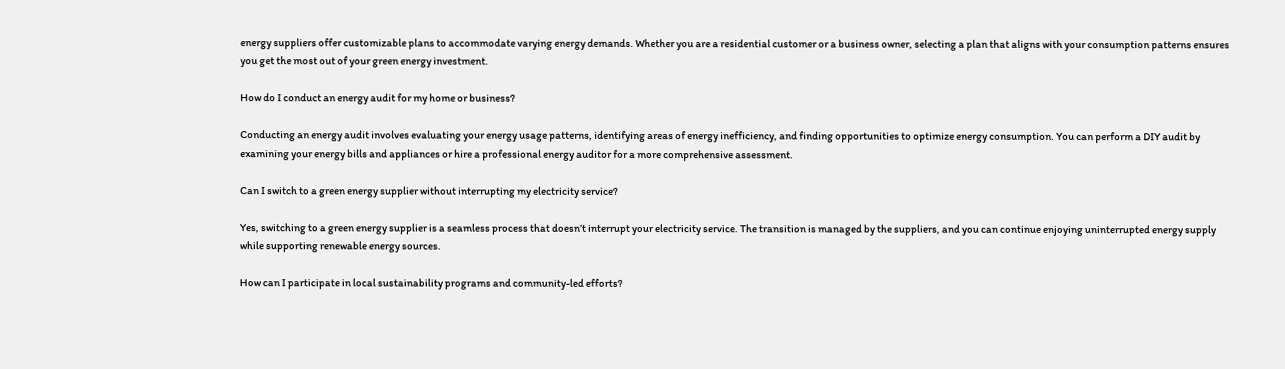energy suppliers offer customizable plans to accommodate varying energy demands. Whether you are a residential customer or a business owner, selecting a plan that aligns with your consumption patterns ensures you get the most out of your green energy investment.

How do I conduct an energy audit for my home or business?

Conducting an energy audit involves evaluating your energy usage patterns, identifying areas of energy inefficiency, and finding opportunities to optimize energy consumption. You can perform a DIY audit by examining your energy bills and appliances or hire a professional energy auditor for a more comprehensive assessment.

Can I switch to a green energy supplier without interrupting my electricity service?

Yes, switching to a green energy supplier is a seamless process that doesn’t interrupt your electricity service. The transition is managed by the suppliers, and you can continue enjoying uninterrupted energy supply while supporting renewable energy sources.

How can I participate in local sustainability programs and community-led efforts?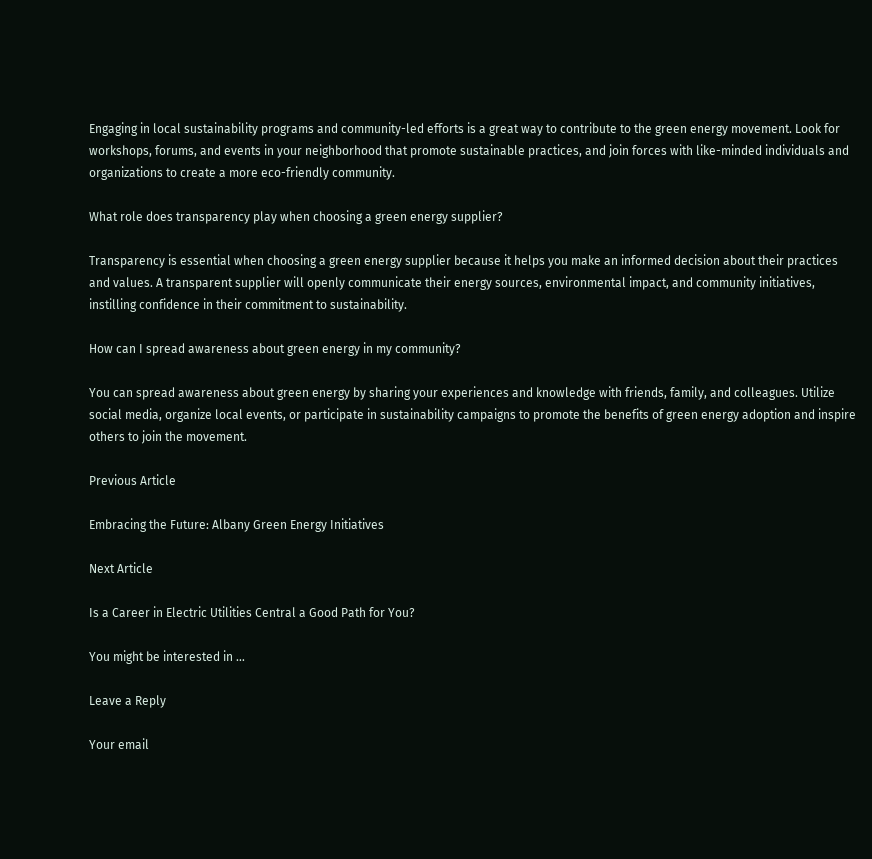Engaging in local sustainability programs and community-led efforts is a great way to contribute to the green energy movement. Look for workshops, forums, and events in your neighborhood that promote sustainable practices, and join forces with like-minded individuals and organizations to create a more eco-friendly community.

What role does transparency play when choosing a green energy supplier?

Transparency is essential when choosing a green energy supplier because it helps you make an informed decision about their practices and values. A transparent supplier will openly communicate their energy sources, environmental impact, and community initiatives, instilling confidence in their commitment to sustainability.

How can I spread awareness about green energy in my community?

You can spread awareness about green energy by sharing your experiences and knowledge with friends, family, and colleagues. Utilize social media, organize local events, or participate in sustainability campaigns to promote the benefits of green energy adoption and inspire others to join the movement.

Previous Article

Embracing the Future: Albany Green Energy Initiatives

Next Article

Is a Career in Electric Utilities Central a Good Path for You?

You might be interested in …

Leave a Reply

Your email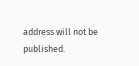address will not be published.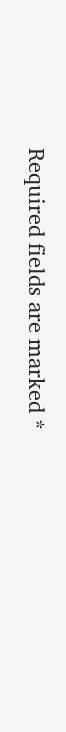Required fields are marked *